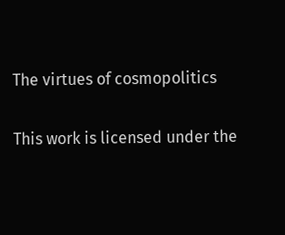The virtues of cosmopolitics

This work is licensed under the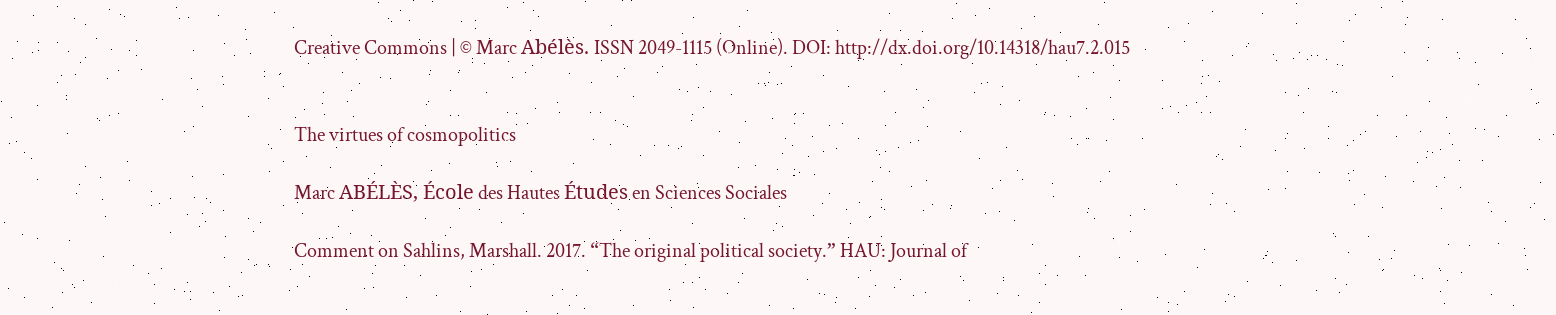Creative Commons | © Marc Abélès. ISSN 2049-1115 (Online). DOI: http://dx.doi.org/10.14318/hau7.2.015


The virtues of cosmopolitics

Marc ABÉLÈS, École des Hautes Études en Sciences Sociales

Comment on Sahlins, Marshall. 2017. “The original political society.” HAU: Journal of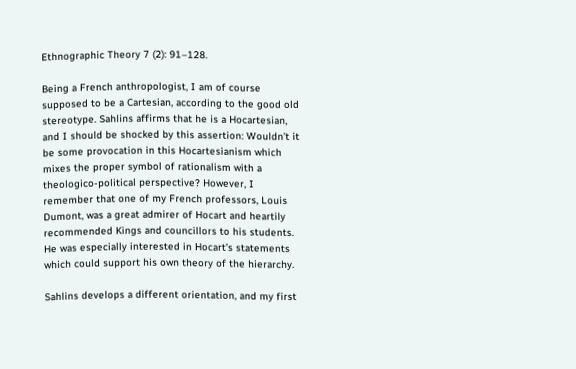Ethnographic Theory 7 (2): 91–128.

Being a French anthropologist, I am of course supposed to be a Cartesian, according to the good old stereotype. Sahlins affirms that he is a Hocartesian, and I should be shocked by this assertion: Wouldn’t it be some provocation in this Hocartesianism which mixes the proper symbol of rationalism with a theologico-political perspective? However, I remember that one of my French professors, Louis Dumont, was a great admirer of Hocart and heartily recommended Kings and councillors to his students. He was especially interested in Hocart’s statements which could support his own theory of the hierarchy.

Sahlins develops a different orientation, and my first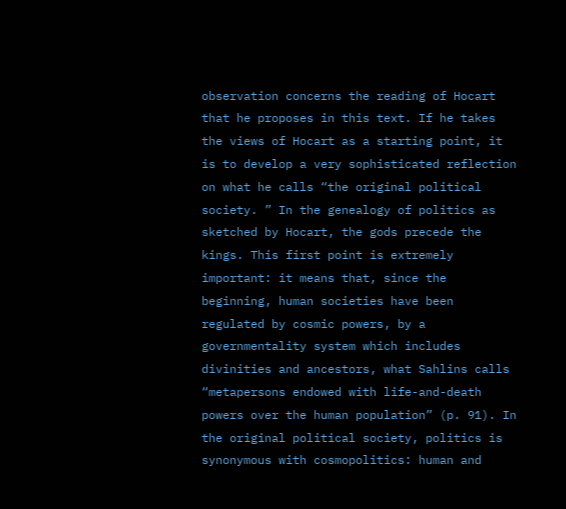observation concerns the reading of Hocart that he proposes in this text. If he takes the views of Hocart as a starting point, it is to develop a very sophisticated reflection on what he calls “the original political society. ” In the genealogy of politics as sketched by Hocart, the gods precede the kings. This first point is extremely important: it means that, since the beginning, human societies have been regulated by cosmic powers, by a governmentality system which includes divinities and ancestors, what Sahlins calls “metapersons endowed with life-and-death powers over the human population” (p. 91). In the original political society, politics is synonymous with cosmopolitics: human and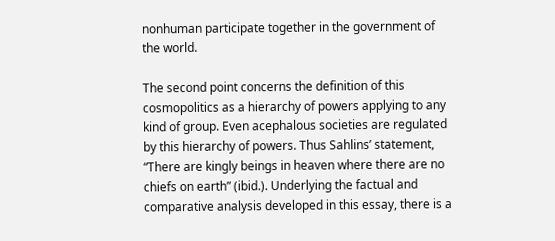nonhuman participate together in the government of the world.

The second point concerns the definition of this cosmopolitics as a hierarchy of powers applying to any kind of group. Even acephalous societies are regulated by this hierarchy of powers. Thus Sahlins’ statement, “There are kingly beings in heaven where there are no chiefs on earth” (ibid.). Underlying the factual and comparative analysis developed in this essay, there is a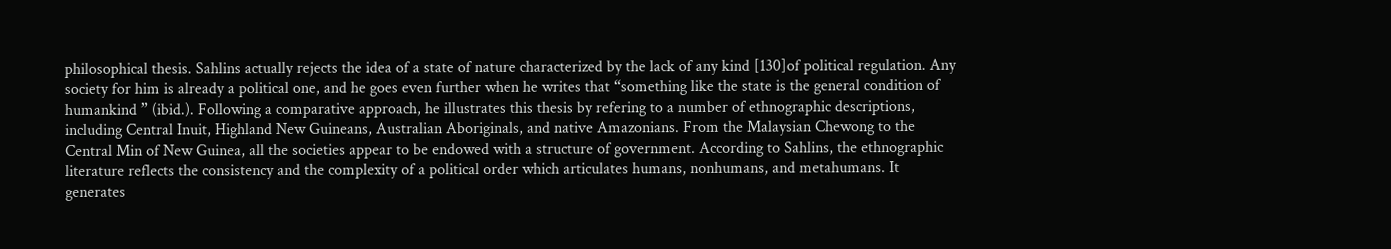philosophical thesis. Sahlins actually rejects the idea of a state of nature characterized by the lack of any kind [130]of political regulation. Any society for him is already a political one, and he goes even further when he writes that “something like the state is the general condition of humankind ” (ibid.). Following a comparative approach, he illustrates this thesis by refering to a number of ethnographic descriptions, including Central Inuit, Highland New Guineans, Australian Aboriginals, and native Amazonians. From the Malaysian Chewong to the Central Min of New Guinea, all the societies appear to be endowed with a structure of government. According to Sahlins, the ethnographic literature reflects the consistency and the complexity of a political order which articulates humans, nonhumans, and metahumans. It generates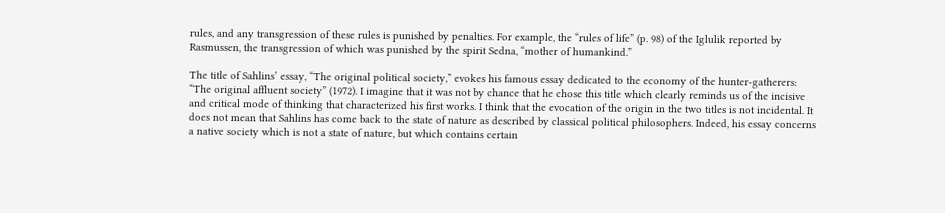rules, and any transgression of these rules is punished by penalties. For example, the “rules of life” (p. 98) of the Iglulik reported by Rasmussen, the transgression of which was punished by the spirit Sedna, “mother of humankind.”

The title of Sahlins’ essay, “The original political society,” evokes his famous essay dedicated to the economy of the hunter-gatherers: “The original affluent society” (1972). I imagine that it was not by chance that he chose this title which clearly reminds us of the incisive and critical mode of thinking that characterized his first works. I think that the evocation of the origin in the two titles is not incidental. It does not mean that Sahlins has come back to the state of nature as described by classical political philosophers. Indeed, his essay concerns a native society which is not a state of nature, but which contains certain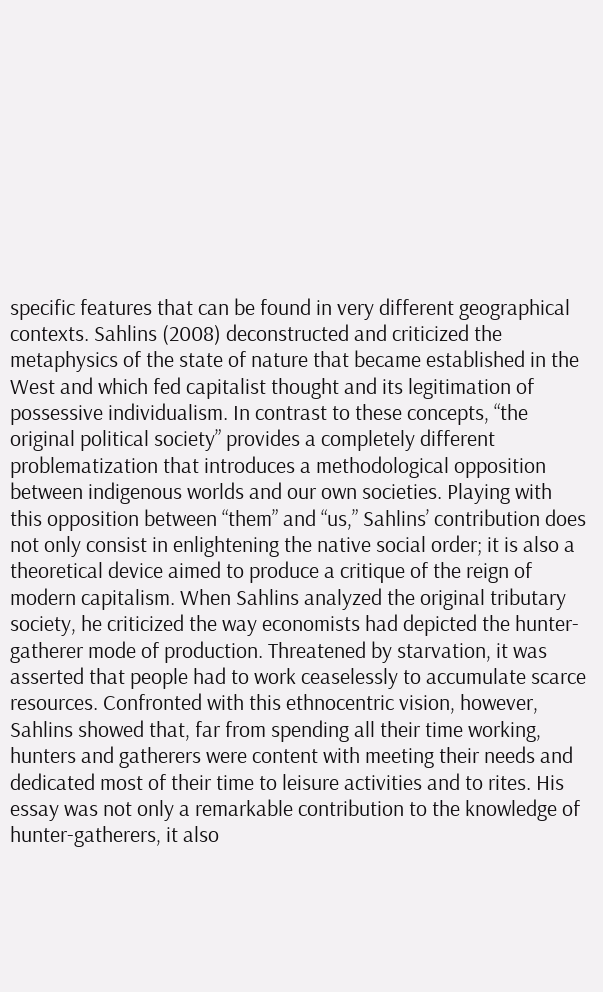specific features that can be found in very different geographical contexts. Sahlins (2008) deconstructed and criticized the metaphysics of the state of nature that became established in the West and which fed capitalist thought and its legitimation of possessive individualism. In contrast to these concepts, “the original political society” provides a completely different problematization that introduces a methodological opposition between indigenous worlds and our own societies. Playing with this opposition between “them” and “us,” Sahlins’ contribution does not only consist in enlightening the native social order; it is also a theoretical device aimed to produce a critique of the reign of modern capitalism. When Sahlins analyzed the original tributary society, he criticized the way economists had depicted the hunter-gatherer mode of production. Threatened by starvation, it was asserted that people had to work ceaselessly to accumulate scarce resources. Confronted with this ethnocentric vision, however, Sahlins showed that, far from spending all their time working, hunters and gatherers were content with meeting their needs and dedicated most of their time to leisure activities and to rites. His essay was not only a remarkable contribution to the knowledge of hunter-gatherers, it also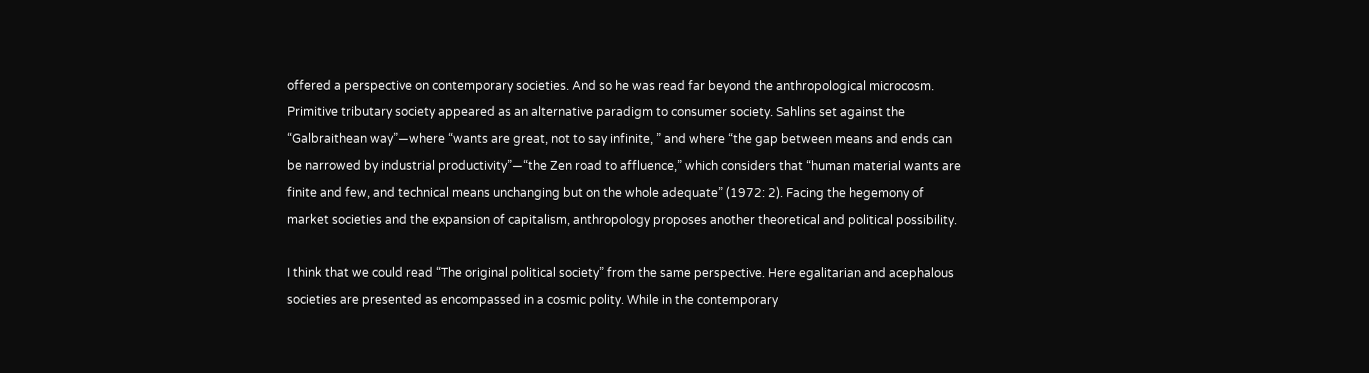offered a perspective on contemporary societies. And so he was read far beyond the anthropological microcosm. Primitive tributary society appeared as an alternative paradigm to consumer society. Sahlins set against the “Galbraithean way”—where “wants are great, not to say infinite, ” and where “the gap between means and ends can be narrowed by industrial productivity”—“the Zen road to affluence,” which considers that “human material wants are finite and few, and technical means unchanging but on the whole adequate” (1972: 2). Facing the hegemony of market societies and the expansion of capitalism, anthropology proposes another theoretical and political possibility.

I think that we could read “The original political society” from the same perspective. Here egalitarian and acephalous societies are presented as encompassed in a cosmic polity. While in the contemporary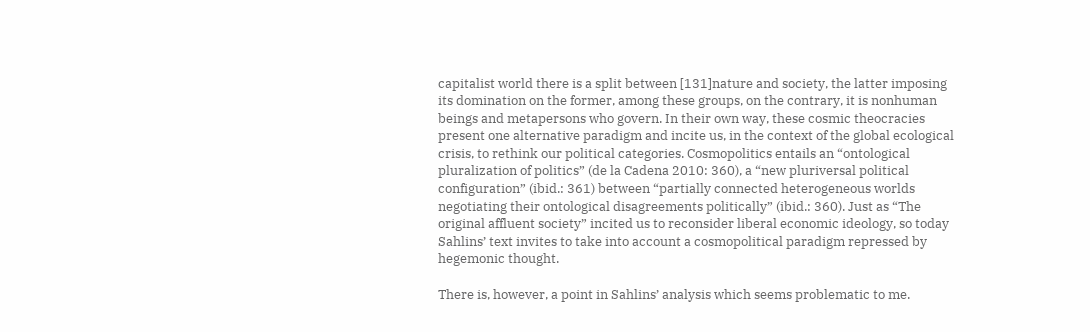capitalist world there is a split between [131]nature and society, the latter imposing its domination on the former, among these groups, on the contrary, it is nonhuman beings and metapersons who govern. In their own way, these cosmic theocracies present one alternative paradigm and incite us, in the context of the global ecological crisis, to rethink our political categories. Cosmopolitics entails an “ontological pluralization of politics” (de la Cadena 2010: 360), a “new pluriversal political configuration” (ibid.: 361) between “partially connected heterogeneous worlds negotiating their ontological disagreements politically” (ibid.: 360). Just as “The original affluent society” incited us to reconsider liberal economic ideology, so today Sahlins’ text invites to take into account a cosmopolitical paradigm repressed by hegemonic thought.

There is, however, a point in Sahlins’ analysis which seems problematic to me.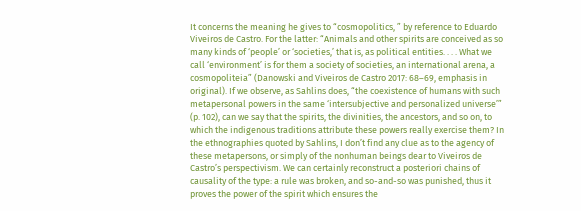It concerns the meaning he gives to “cosmopolitics, ” by reference to Eduardo Viveiros de Castro. For the latter: “Animals and other spirits are conceived as so many kinds of ‘people’ or ‘societies,’ that is, as political entities. . . . What we call ‘environment’ is for them a society of societies, an international arena, a cosmopoliteia” (Danowski and Viveiros de Castro 2017: 68–69, emphasis in original). If we observe, as Sahlins does, “the coexistence of humans with such metapersonal powers in the same ‘intersubjective and personalized universe’” (p. 102), can we say that the spirits, the divinities, the ancestors, and so on, to which the indigenous traditions attribute these powers really exercise them? In the ethnographies quoted by Sahlins, I don’t find any clue as to the agency of these metapersons, or simply of the nonhuman beings dear to Viveiros de Castro’s perspectivism. We can certainly reconstruct a posteriori chains of causality of the type: a rule was broken, and so-and-so was punished, thus it proves the power of the spirit which ensures the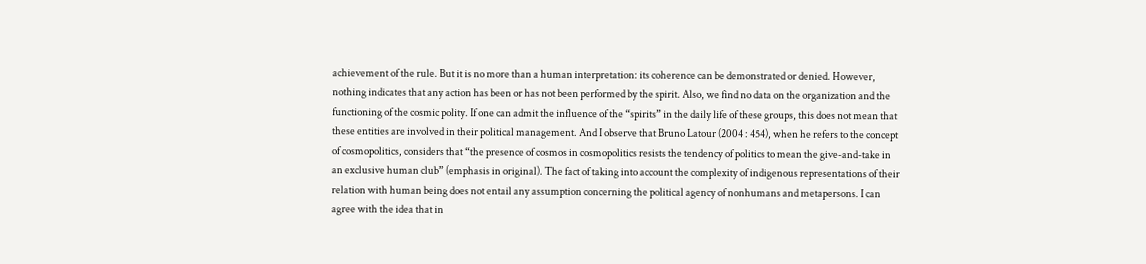achievement of the rule. But it is no more than a human interpretation: its coherence can be demonstrated or denied. However, nothing indicates that any action has been or has not been performed by the spirit. Also, we find no data on the organization and the functioning of the cosmic polity. If one can admit the influence of the “spirits” in the daily life of these groups, this does not mean that these entities are involved in their political management. And I observe that Bruno Latour (2004 : 454), when he refers to the concept of cosmopolitics, considers that “the presence of cosmos in cosmopolitics resists the tendency of politics to mean the give-and-take in an exclusive human club” (emphasis in original). The fact of taking into account the complexity of indigenous representations of their relation with human being does not entail any assumption concerning the political agency of nonhumans and metapersons. I can agree with the idea that in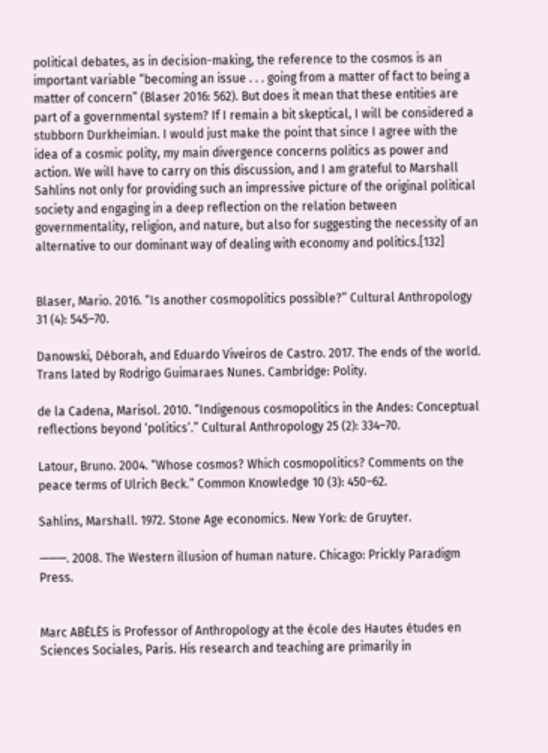political debates, as in decision-making, the reference to the cosmos is an important variable “becoming an issue . . . going from a matter of fact to being a matter of concern” (Blaser 2016: 562). But does it mean that these entities are part of a governmental system? If I remain a bit skeptical, I will be considered a stubborn Durkheimian. I would just make the point that since I agree with the idea of a cosmic polity, my main divergence concerns politics as power and action. We will have to carry on this discussion, and I am grateful to Marshall Sahlins not only for providing such an impressive picture of the original political society and engaging in a deep reflection on the relation between governmentality, religion, and nature, but also for suggesting the necessity of an alternative to our dominant way of dealing with economy and politics.[132]


Blaser, Mario. 2016. “Is another cosmopolitics possible?” Cultural Anthropology 31 (4): 545–70.

Danowski, Déborah, and Eduardo Viveiros de Castro. 2017. The ends of the world. Trans lated by Rodrigo Guimaraes Nunes. Cambridge: Polity.

de la Cadena, Marisol. 2010. “Indigenous cosmopolitics in the Andes: Conceptual reflections beyond ‘politics’.” Cultural Anthropology 25 (2): 334–70.

Latour, Bruno. 2004. “Whose cosmos? Which cosmopolitics? Comments on the peace terms of Ulrich Beck.” Common Knowledge 10 (3): 450–62.

Sahlins, Marshall. 1972. Stone Age economics. New York: de Gruyter.

———. 2008. The Western illusion of human nature. Chicago: Prickly Paradigm Press.


Marc ABÉLÈS is Professor of Anthropology at the école des Hautes études en Sciences Sociales, Paris. His research and teaching are primarily in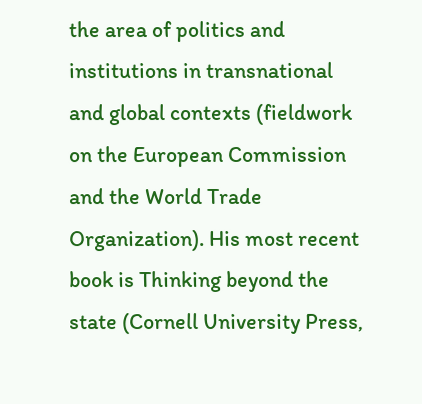the area of politics and institutions in transnational and global contexts (fieldwork on the European Commission and the World Trade Organization). His most recent book is Thinking beyond the state (Cornell University Press,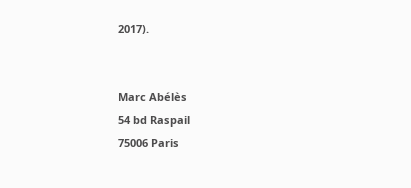2017).


Marc Abélès
54 bd Raspail
75006 Paris